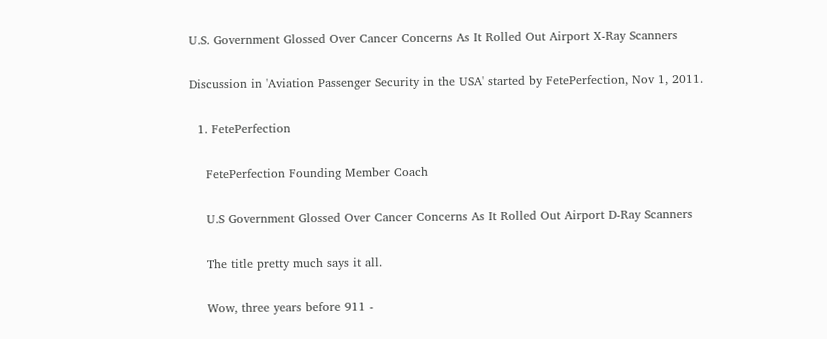U.S. Government Glossed Over Cancer Concerns As It Rolled Out Airport X-Ray Scanners

Discussion in 'Aviation Passenger Security in the USA' started by FetePerfection, Nov 1, 2011.

  1. FetePerfection

    FetePerfection Founding Member Coach

    U.S Government Glossed Over Cancer Concerns As It Rolled Out Airport D-Ray Scanners

    The title pretty much says it all.

    Wow, three years before 911 -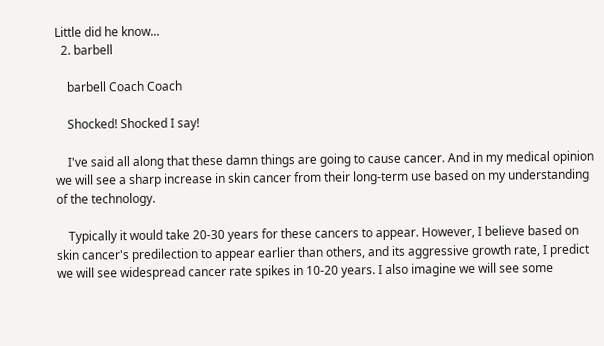Little did he know...
  2. barbell

    barbell Coach Coach

    Shocked! Shocked I say!

    I've said all along that these damn things are going to cause cancer. And in my medical opinion we will see a sharp increase in skin cancer from their long-term use based on my understanding of the technology.

    Typically it would take 20-30 years for these cancers to appear. However, I believe based on skin cancer's predilection to appear earlier than others, and its aggressive growth rate, I predict we will see widespread cancer rate spikes in 10-20 years. I also imagine we will see some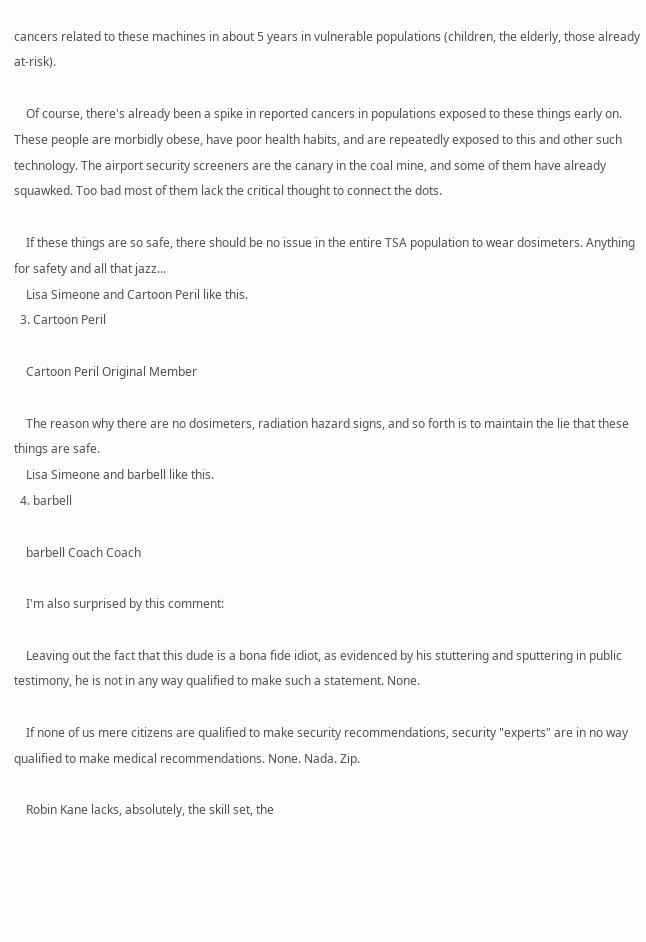cancers related to these machines in about 5 years in vulnerable populations (children, the elderly, those already at-risk).

    Of course, there's already been a spike in reported cancers in populations exposed to these things early on. These people are morbidly obese, have poor health habits, and are repeatedly exposed to this and other such technology. The airport security screeners are the canary in the coal mine, and some of them have already squawked. Too bad most of them lack the critical thought to connect the dots.

    If these things are so safe, there should be no issue in the entire TSA population to wear dosimeters. Anything for safety and all that jazz...
    Lisa Simeone and Cartoon Peril like this.
  3. Cartoon Peril

    Cartoon Peril Original Member

    The reason why there are no dosimeters, radiation hazard signs, and so forth is to maintain the lie that these things are safe.
    Lisa Simeone and barbell like this.
  4. barbell

    barbell Coach Coach

    I'm also surprised by this comment:

    Leaving out the fact that this dude is a bona fide idiot, as evidenced by his stuttering and sputtering in public testimony, he is not in any way qualified to make such a statement. None.

    If none of us mere citizens are qualified to make security recommendations, security "experts" are in no way qualified to make medical recommendations. None. Nada. Zip.

    Robin Kane lacks, absolutely, the skill set, the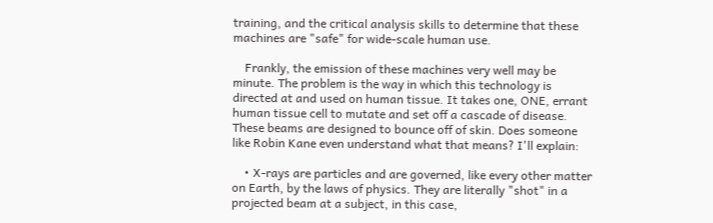training, and the critical analysis skills to determine that these machines are "safe" for wide-scale human use.

    Frankly, the emission of these machines very well may be minute. The problem is the way in which this technology is directed at and used on human tissue. It takes one, ONE, errant human tissue cell to mutate and set off a cascade of disease. These beams are designed to bounce off of skin. Does someone like Robin Kane even understand what that means? I'll explain:

    • X-rays are particles and are governed, like every other matter on Earth, by the laws of physics. They are literally "shot" in a projected beam at a subject, in this case,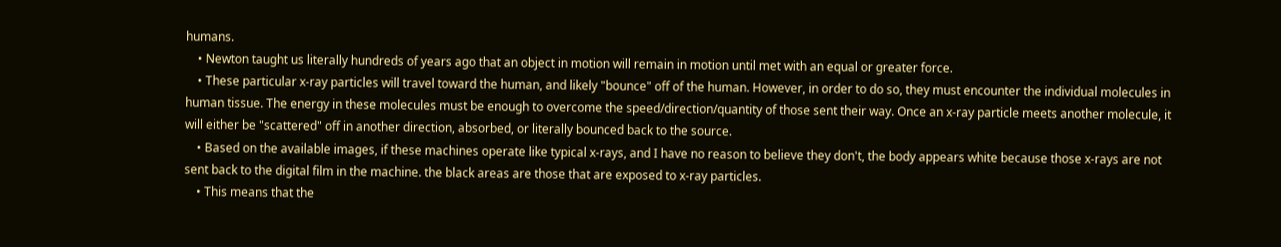humans.
    • Newton taught us literally hundreds of years ago that an object in motion will remain in motion until met with an equal or greater force.
    • These particular x-ray particles will travel toward the human, and likely "bounce" off of the human. However, in order to do so, they must encounter the individual molecules in human tissue. The energy in these molecules must be enough to overcome the speed/direction/quantity of those sent their way. Once an x-ray particle meets another molecule, it will either be "scattered" off in another direction, absorbed, or literally bounced back to the source.
    • Based on the available images, if these machines operate like typical x-rays, and I have no reason to believe they don't, the body appears white because those x-rays are not sent back to the digital film in the machine. the black areas are those that are exposed to x-ray particles.
    • This means that the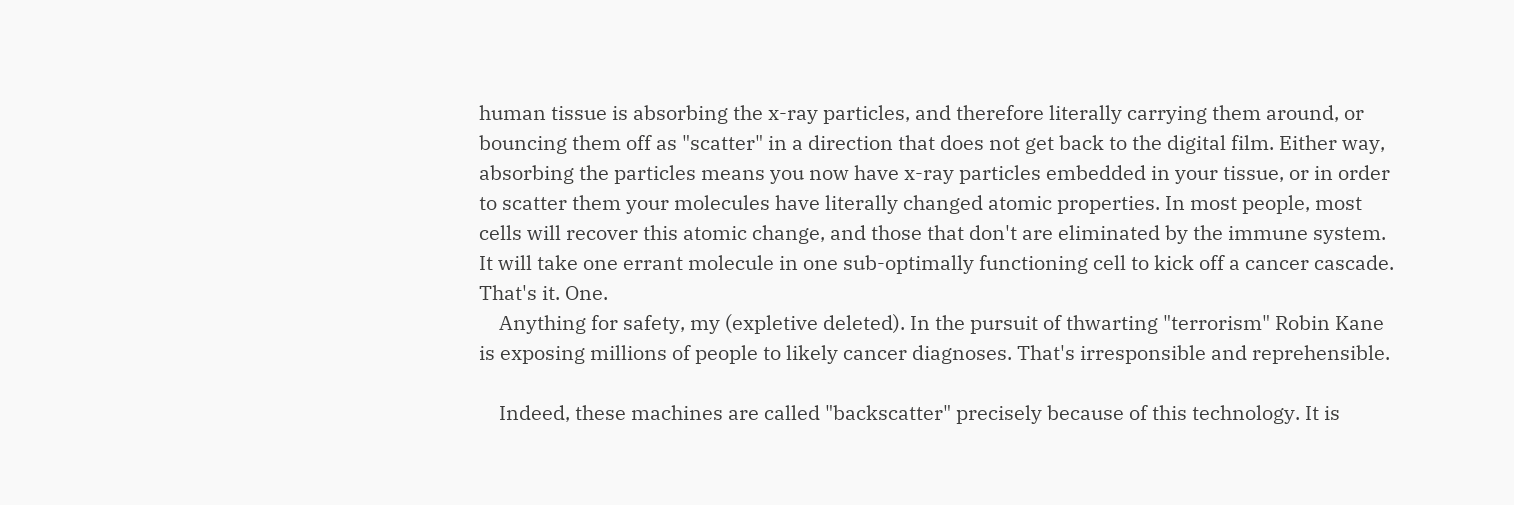human tissue is absorbing the x-ray particles, and therefore literally carrying them around, or bouncing them off as "scatter" in a direction that does not get back to the digital film. Either way, absorbing the particles means you now have x-ray particles embedded in your tissue, or in order to scatter them your molecules have literally changed atomic properties. In most people, most cells will recover this atomic change, and those that don't are eliminated by the immune system. It will take one errant molecule in one sub-optimally functioning cell to kick off a cancer cascade. That's it. One.
    Anything for safety, my (expletive deleted). In the pursuit of thwarting "terrorism" Robin Kane is exposing millions of people to likely cancer diagnoses. That's irresponsible and reprehensible.

    Indeed, these machines are called "backscatter" precisely because of this technology. It is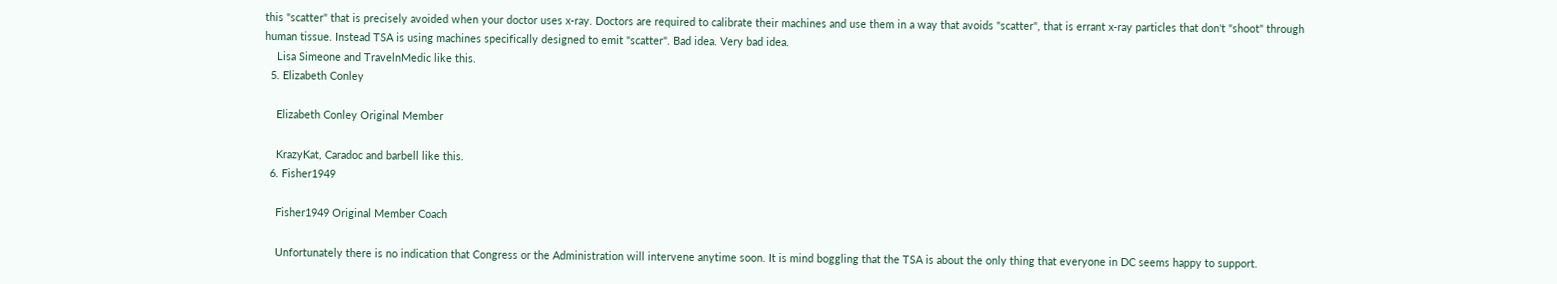this "scatter" that is precisely avoided when your doctor uses x-ray. Doctors are required to calibrate their machines and use them in a way that avoids "scatter", that is errant x-ray particles that don't "shoot" through human tissue. Instead TSA is using machines specifically designed to emit "scatter". Bad idea. Very bad idea.
    Lisa Simeone and TravelnMedic like this.
  5. Elizabeth Conley

    Elizabeth Conley Original Member

    KrazyKat, Caradoc and barbell like this.
  6. Fisher1949

    Fisher1949 Original Member Coach

    Unfortunately there is no indication that Congress or the Administration will intervene anytime soon. It is mind boggling that the TSA is about the only thing that everyone in DC seems happy to support.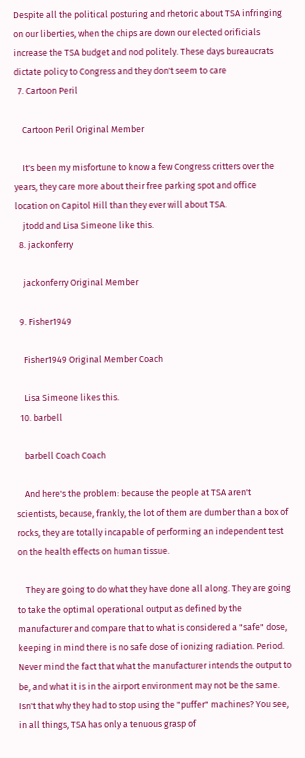Despite all the political posturing and rhetoric about TSA infringing on our liberties, when the chips are down our elected orificials increase the TSA budget and nod politely. These days bureaucrats dictate policy to Congress and they don't seem to care
  7. Cartoon Peril

    Cartoon Peril Original Member

    It's been my misfortune to know a few Congress critters over the years, they care more about their free parking spot and office location on Capitol Hill than they ever will about TSA.
    jtodd and Lisa Simeone like this.
  8. jackonferry

    jackonferry Original Member

  9. Fisher1949

    Fisher1949 Original Member Coach

    Lisa Simeone likes this.
  10. barbell

    barbell Coach Coach

    And here's the problem: because the people at TSA aren't scientists, because, frankly, the lot of them are dumber than a box of rocks, they are totally incapable of performing an independent test on the health effects on human tissue.

    They are going to do what they have done all along. They are going to take the optimal operational output as defined by the manufacturer and compare that to what is considered a "safe" dose, keeping in mind there is no safe dose of ionizing radiation. Period. Never mind the fact that what the manufacturer intends the output to be, and what it is in the airport environment may not be the same. Isn't that why they had to stop using the "puffer" machines? You see, in all things, TSA has only a tenuous grasp of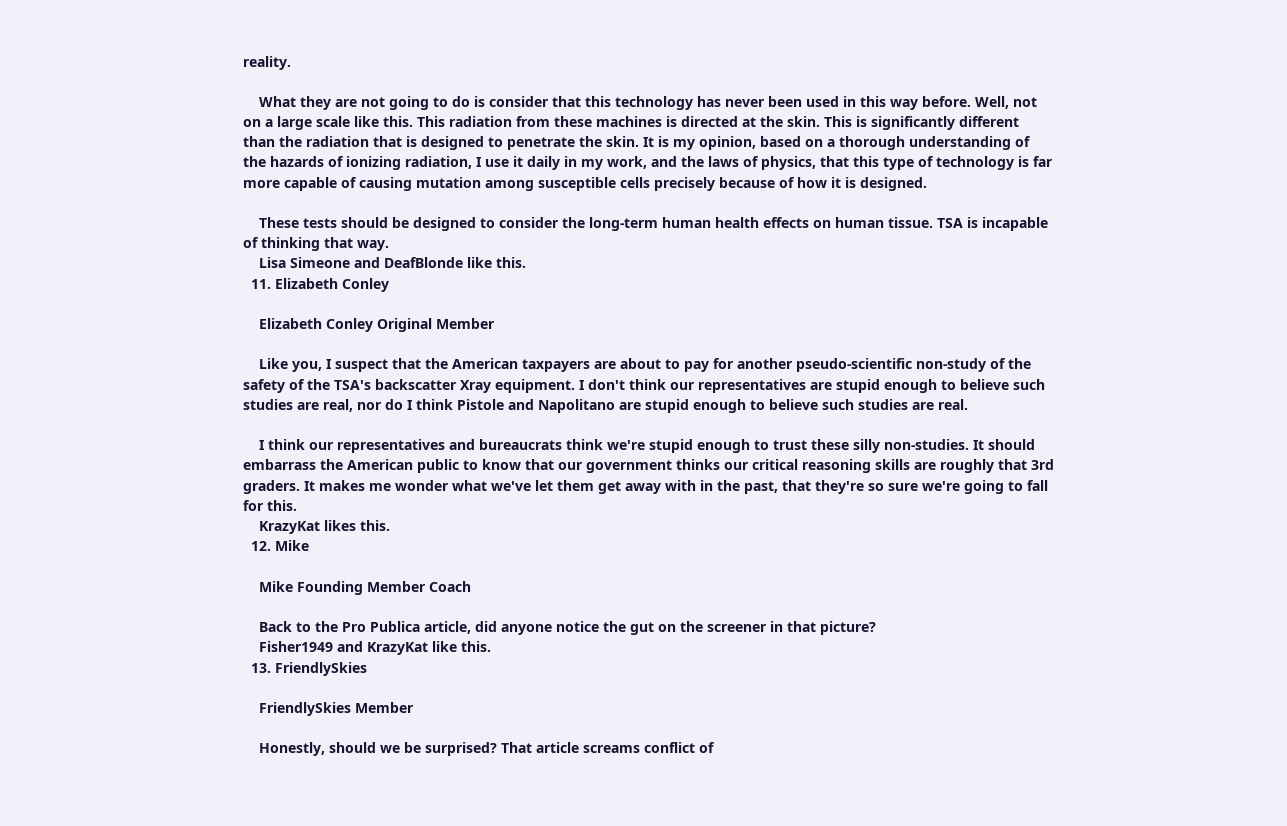reality.

    What they are not going to do is consider that this technology has never been used in this way before. Well, not on a large scale like this. This radiation from these machines is directed at the skin. This is significantly different than the radiation that is designed to penetrate the skin. It is my opinion, based on a thorough understanding of the hazards of ionizing radiation, I use it daily in my work, and the laws of physics, that this type of technology is far more capable of causing mutation among susceptible cells precisely because of how it is designed.

    These tests should be designed to consider the long-term human health effects on human tissue. TSA is incapable of thinking that way.
    Lisa Simeone and DeafBlonde like this.
  11. Elizabeth Conley

    Elizabeth Conley Original Member

    Like you, I suspect that the American taxpayers are about to pay for another pseudo-scientific non-study of the safety of the TSA's backscatter Xray equipment. I don't think our representatives are stupid enough to believe such studies are real, nor do I think Pistole and Napolitano are stupid enough to believe such studies are real.

    I think our representatives and bureaucrats think we're stupid enough to trust these silly non-studies. It should embarrass the American public to know that our government thinks our critical reasoning skills are roughly that 3rd graders. It makes me wonder what we've let them get away with in the past, that they're so sure we're going to fall for this.
    KrazyKat likes this.
  12. Mike

    Mike Founding Member Coach

    Back to the Pro Publica article, did anyone notice the gut on the screener in that picture?
    Fisher1949 and KrazyKat like this.
  13. FriendlySkies

    FriendlySkies Member

    Honestly, should we be surprised? That article screams conflict of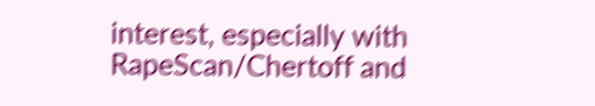interest, especially with RapeScan/Chertoff and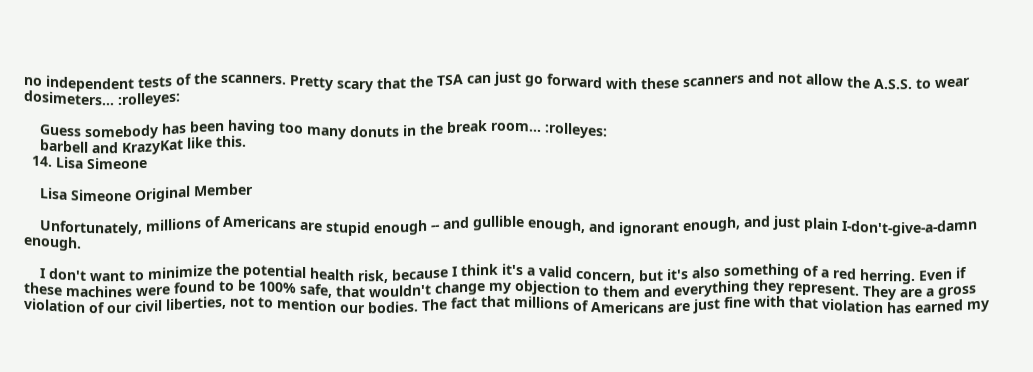no independent tests of the scanners. Pretty scary that the TSA can just go forward with these scanners and not allow the A.S.S. to wear dosimeters... :rolleyes:

    Guess somebody has been having too many donuts in the break room... :rolleyes:
    barbell and KrazyKat like this.
  14. Lisa Simeone

    Lisa Simeone Original Member

    Unfortunately, millions of Americans are stupid enough -- and gullible enough, and ignorant enough, and just plain I-don't-give-a-damn enough.

    I don't want to minimize the potential health risk, because I think it's a valid concern, but it's also something of a red herring. Even if these machines were found to be 100% safe, that wouldn't change my objection to them and everything they represent. They are a gross violation of our civil liberties, not to mention our bodies. The fact that millions of Americans are just fine with that violation has earned my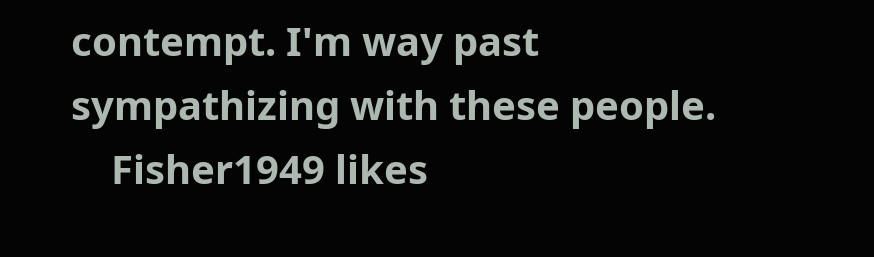contempt. I'm way past sympathizing with these people.
    Fisher1949 likes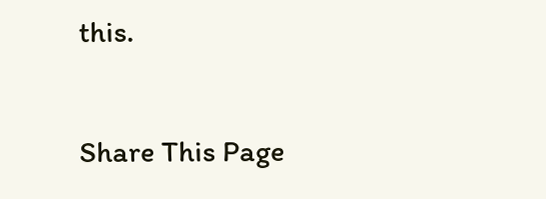this.

Share This Page